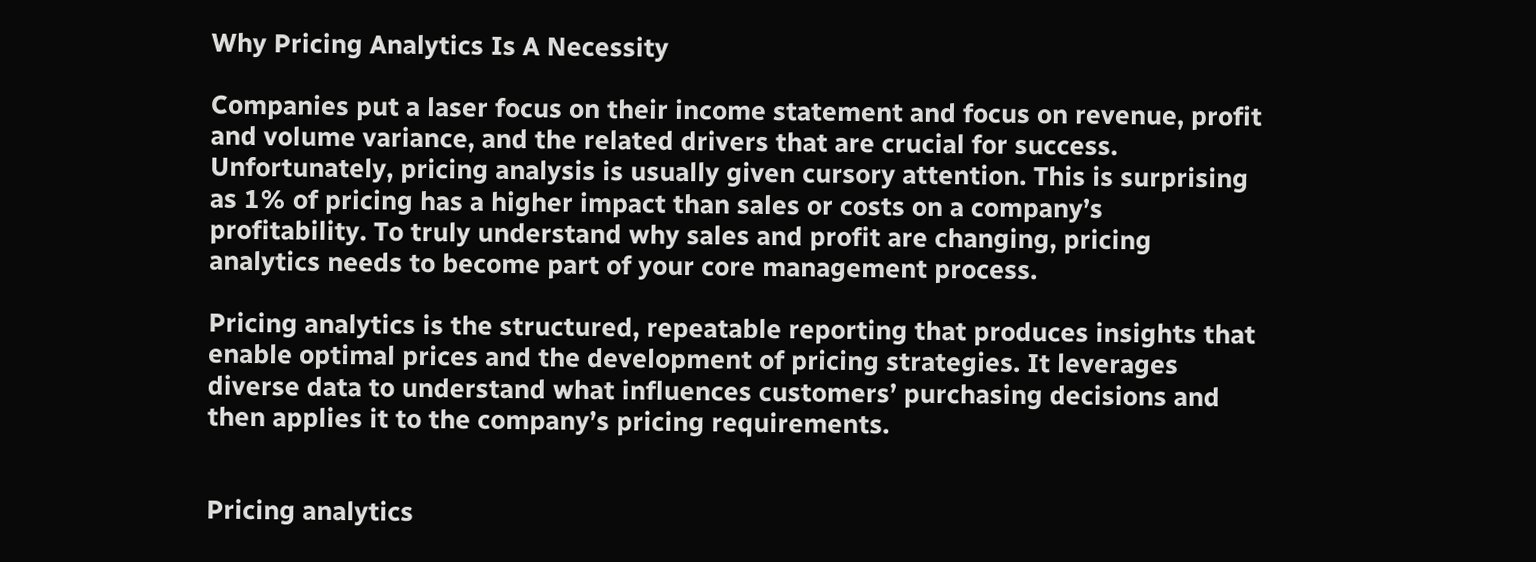Why Pricing Analytics Is A Necessity

Companies put a laser focus on their income statement and focus on revenue, profit and volume variance, and the related drivers that are crucial for success. Unfortunately, pricing analysis is usually given cursory attention. This is surprising as 1% of pricing has a higher impact than sales or costs on a company’s profitability. To truly understand why sales and profit are changing, pricing analytics needs to become part of your core management process.

Pricing analytics is the structured, repeatable reporting that produces insights that enable optimal prices and the development of pricing strategies. It leverages diverse data to understand what influences customers’ purchasing decisions and then applies it to the company’s pricing requirements.


Pricing analytics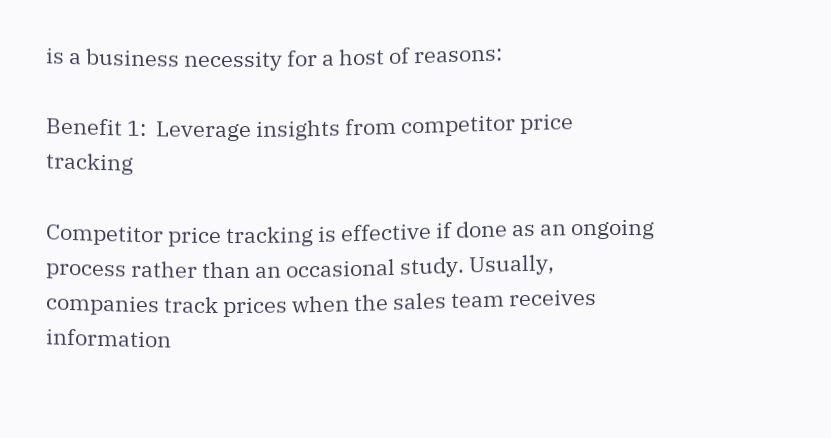is a business necessity for a host of reasons:

Benefit 1:  Leverage insights from competitor price tracking

Competitor price tracking is effective if done as an ongoing process rather than an occasional study. Usually, companies track prices when the sales team receives information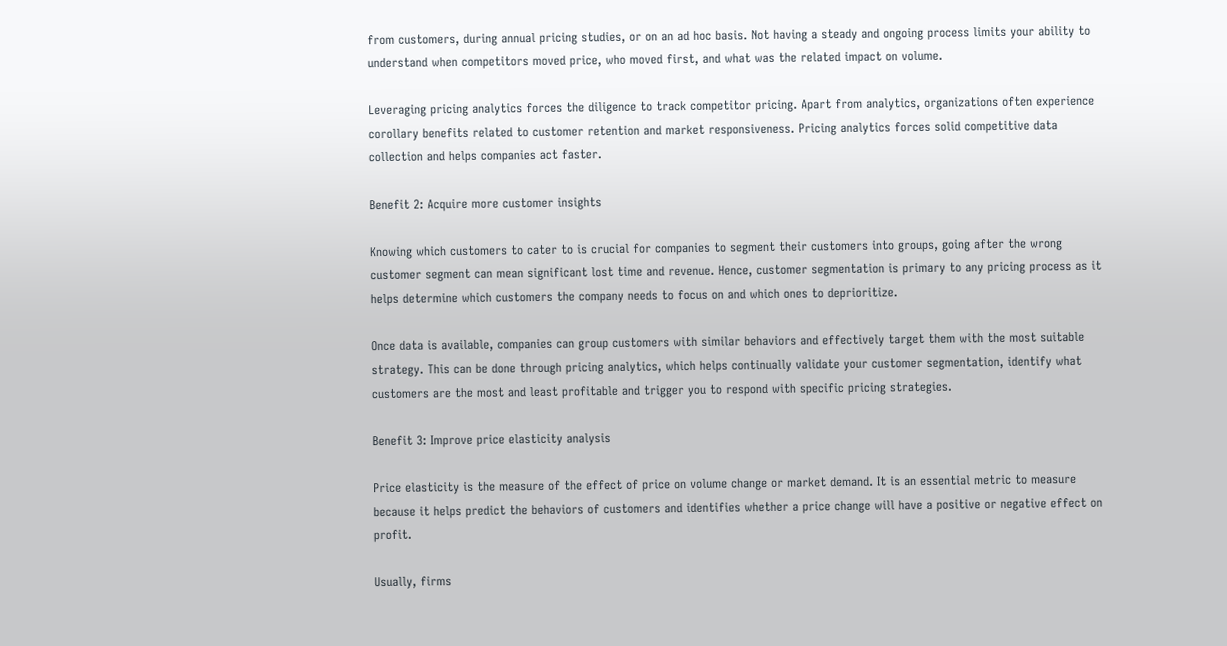from customers, during annual pricing studies, or on an ad hoc basis. Not having a steady and ongoing process limits your ability to understand when competitors moved price, who moved first, and what was the related impact on volume.

Leveraging pricing analytics forces the diligence to track competitor pricing. Apart from analytics, organizations often experience corollary benefits related to customer retention and market responsiveness. Pricing analytics forces solid competitive data collection and helps companies act faster.

Benefit 2: Acquire more customer insights

Knowing which customers to cater to is crucial for companies to segment their customers into groups, going after the wrong customer segment can mean significant lost time and revenue. Hence, customer segmentation is primary to any pricing process as it helps determine which customers the company needs to focus on and which ones to deprioritize.

Once data is available, companies can group customers with similar behaviors and effectively target them with the most suitable strategy. This can be done through pricing analytics, which helps continually validate your customer segmentation, identify what customers are the most and least profitable and trigger you to respond with specific pricing strategies.

Benefit 3: Improve price elasticity analysis

Price elasticity is the measure of the effect of price on volume change or market demand. It is an essential metric to measure because it helps predict the behaviors of customers and identifies whether a price change will have a positive or negative effect on profit.

Usually, firms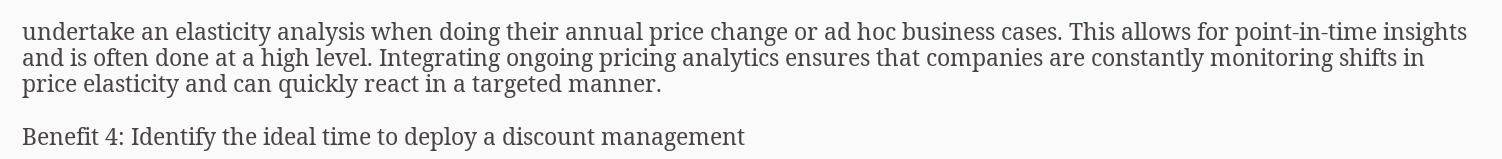undertake an elasticity analysis when doing their annual price change or ad hoc business cases. This allows for point-in-time insights and is often done at a high level. Integrating ongoing pricing analytics ensures that companies are constantly monitoring shifts in price elasticity and can quickly react in a targeted manner.

Benefit 4: Identify the ideal time to deploy a discount management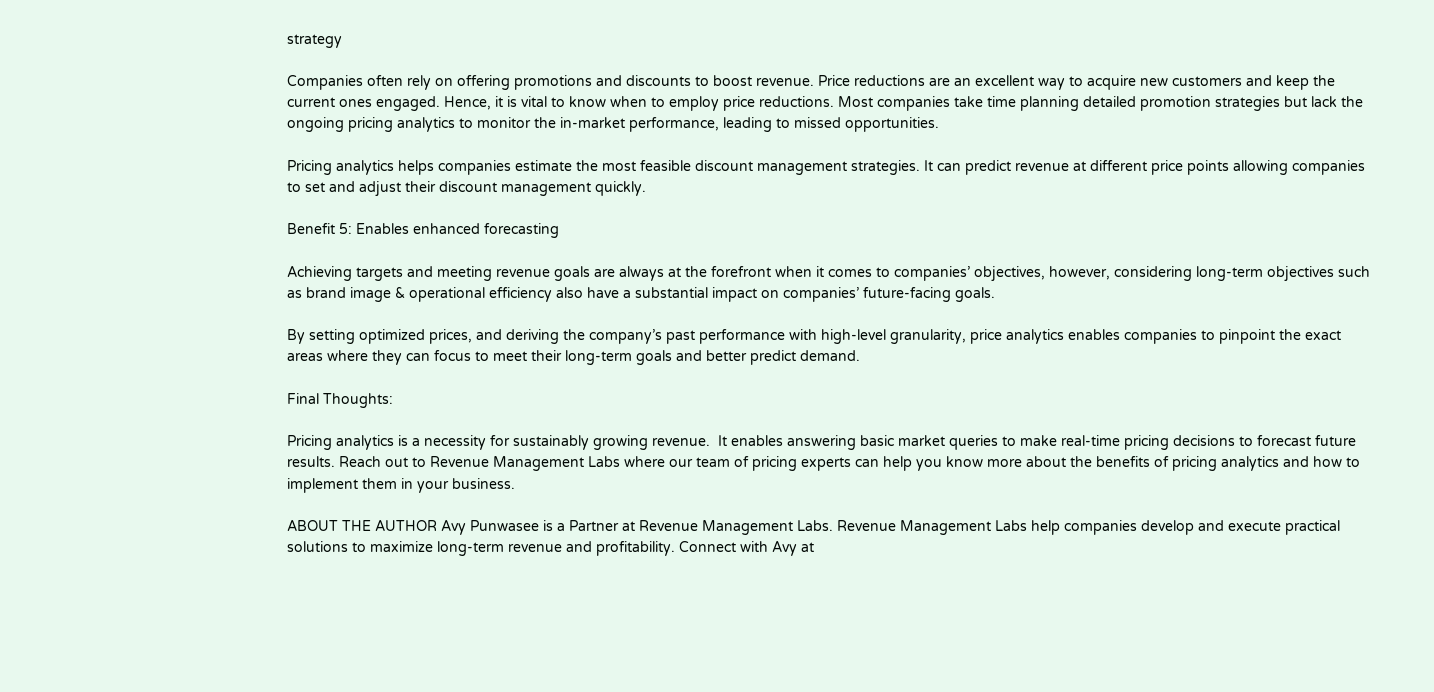strategy

Companies often rely on offering promotions and discounts to boost revenue. Price reductions are an excellent way to acquire new customers and keep the current ones engaged. Hence, it is vital to know when to employ price reductions. Most companies take time planning detailed promotion strategies but lack the ongoing pricing analytics to monitor the in-market performance, leading to missed opportunities.

Pricing analytics helps companies estimate the most feasible discount management strategies. It can predict revenue at different price points allowing companies to set and adjust their discount management quickly.

Benefit 5: Enables enhanced forecasting

Achieving targets and meeting revenue goals are always at the forefront when it comes to companies’ objectives, however, considering long-term objectives such as brand image & operational efficiency also have a substantial impact on companies’ future-facing goals.

By setting optimized prices, and deriving the company’s past performance with high-level granularity, price analytics enables companies to pinpoint the exact areas where they can focus to meet their long-term goals and better predict demand.

Final Thoughts:

Pricing analytics is a necessity for sustainably growing revenue.  It enables answering basic market queries to make real-time pricing decisions to forecast future results. Reach out to Revenue Management Labs where our team of pricing experts can help you know more about the benefits of pricing analytics and how to implement them in your business.

ABOUT THE AUTHOR Avy Punwasee is a Partner at Revenue Management Labs. Revenue Management Labs help companies develop and execute practical solutions to maximize long-term revenue and profitability. Connect with Avy at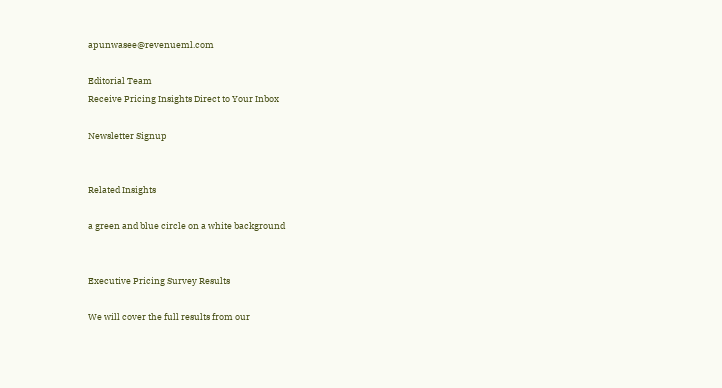apunwasee@revenueml.com

Editorial Team
Receive Pricing Insights Direct to Your Inbox

Newsletter Signup


Related Insights

a green and blue circle on a white background


Executive Pricing Survey Results

We will cover the full results from our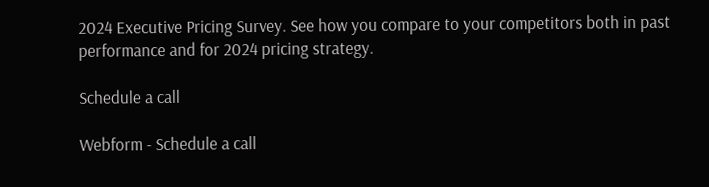2024 Executive Pricing Survey. See how you compare to your competitors both in past performance and for 2024 pricing strategy.

Schedule a call

Webform - Schedule a call